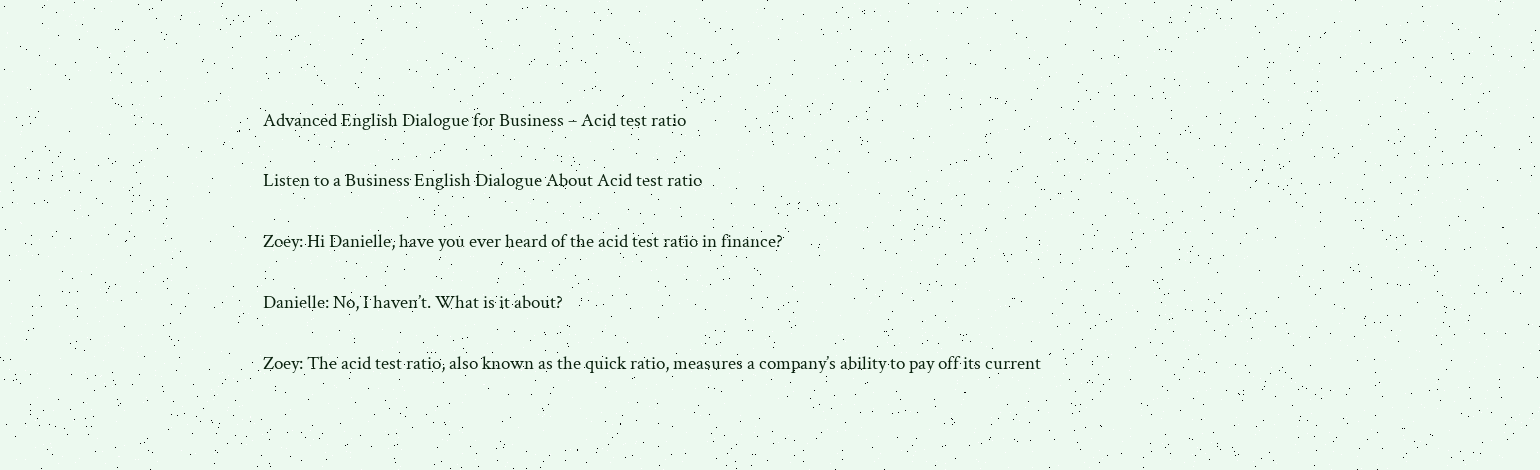Advanced English Dialogue for Business – Acid test ratio

Listen to a Business English Dialogue About Acid test ratio

Zoey: Hi Danielle, have you ever heard of the acid test ratio in finance?

Danielle: No, I haven’t. What is it about?

Zoey: The acid test ratio, also known as the quick ratio, measures a company’s ability to pay off its current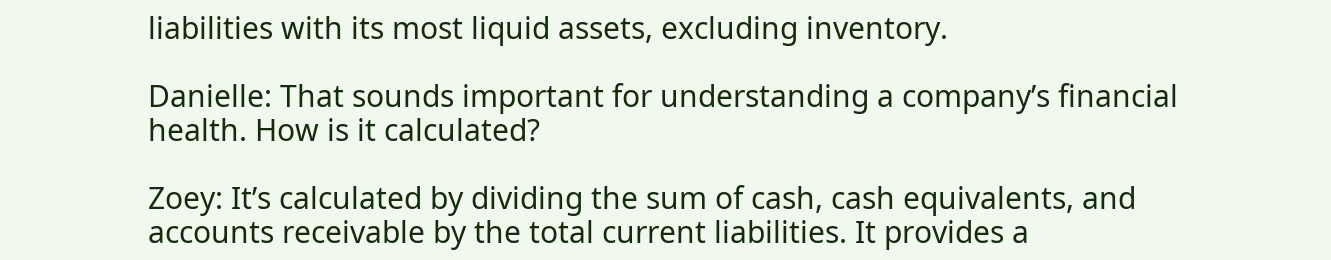liabilities with its most liquid assets, excluding inventory.

Danielle: That sounds important for understanding a company’s financial health. How is it calculated?

Zoey: It’s calculated by dividing the sum of cash, cash equivalents, and accounts receivable by the total current liabilities. It provides a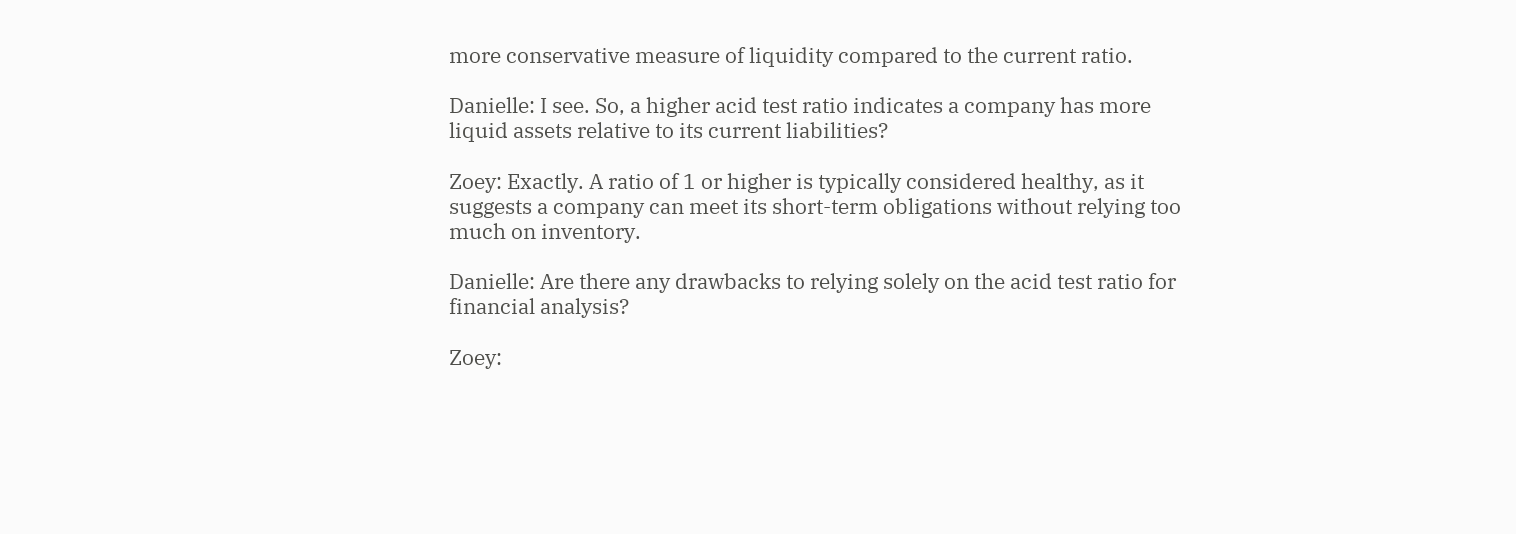more conservative measure of liquidity compared to the current ratio.

Danielle: I see. So, a higher acid test ratio indicates a company has more liquid assets relative to its current liabilities?

Zoey: Exactly. A ratio of 1 or higher is typically considered healthy, as it suggests a company can meet its short-term obligations without relying too much on inventory.

Danielle: Are there any drawbacks to relying solely on the acid test ratio for financial analysis?

Zoey: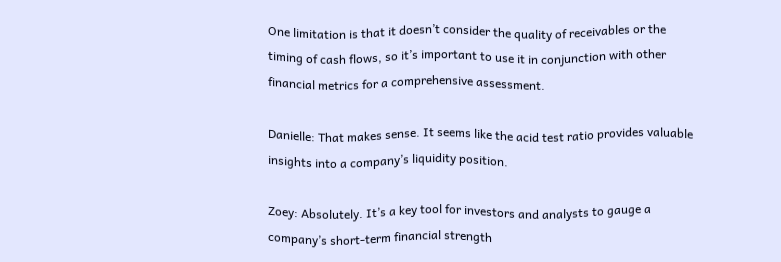One limitation is that it doesn’t consider the quality of receivables or the timing of cash flows, so it’s important to use it in conjunction with other financial metrics for a comprehensive assessment.

Danielle: That makes sense. It seems like the acid test ratio provides valuable insights into a company’s liquidity position.

Zoey: Absolutely. It’s a key tool for investors and analysts to gauge a company’s short-term financial strength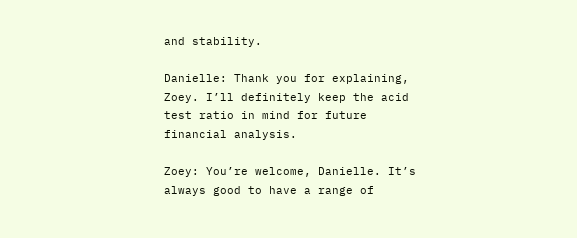and stability.

Danielle: Thank you for explaining, Zoey. I’ll definitely keep the acid test ratio in mind for future financial analysis.

Zoey: You’re welcome, Danielle. It’s always good to have a range of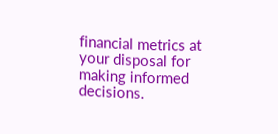financial metrics at your disposal for making informed decisions.